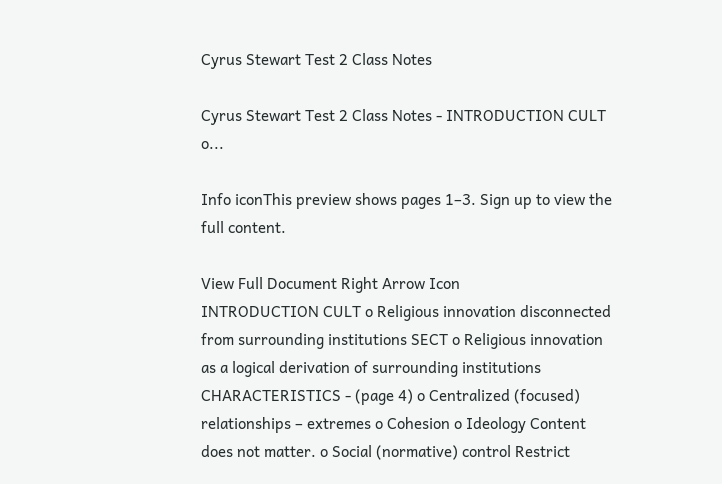Cyrus Stewart Test 2 Class Notes

Cyrus Stewart Test 2 Class Notes - INTRODUCTION CULT o...

Info iconThis preview shows pages 1–3. Sign up to view the full content.

View Full Document Right Arrow Icon
INTRODUCTION CULT o Religious innovation disconnected from surrounding institutions SECT o Religious innovation as a logical derivation of surrounding institutions CHARACTERISTICS - (page 4) o Centralized (focused) relationships – extremes o Cohesion o Ideology Content does not matter. o Social (normative) control Restrict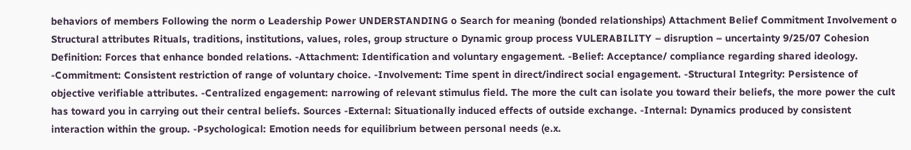behaviors of members Following the norm o Leadership Power UNDERSTANDING o Search for meaning (bonded relationships) Attachment Belief Commitment Involvement o Structural attributes Rituals, traditions, institutions, values, roles, group structure o Dynamic group process VULERABILITY – disruption – uncertainty 9/25/07 Cohesion Definition: Forces that enhance bonded relations. -Attachment: Identification and voluntary engagement. -Belief: Acceptance/ compliance regarding shared ideology. -Commitment: Consistent restriction of range of voluntary choice. -Involvement: Time spent in direct/indirect social engagement. -Structural Integrity: Persistence of objective verifiable attributes. -Centralized engagement: narrowing of relevant stimulus field. The more the cult can isolate you toward their beliefs, the more power the cult has toward you in carrying out their central beliefs. Sources -External: Situationally induced effects of outside exchange. -Internal: Dynamics produced by consistent interaction within the group. -Psychological: Emotion needs for equilibrium between personal needs (e.x.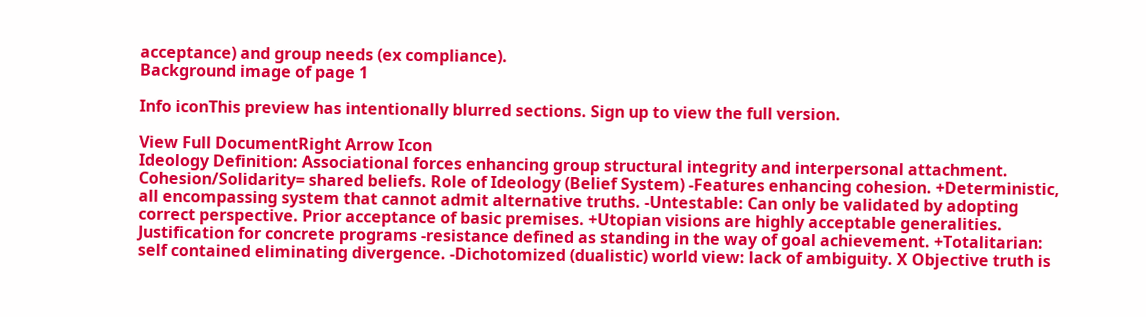acceptance) and group needs (ex compliance).
Background image of page 1

Info iconThis preview has intentionally blurred sections. Sign up to view the full version.

View Full DocumentRight Arrow Icon
Ideology Definition: Associational forces enhancing group structural integrity and interpersonal attachment. Cohesion/Solidarity= shared beliefs. Role of Ideology (Belief System) -Features enhancing cohesion. +Deterministic, all encompassing system that cannot admit alternative truths. -Untestable: Can only be validated by adopting correct perspective. Prior acceptance of basic premises. +Utopian visions are highly acceptable generalities. Justification for concrete programs -resistance defined as standing in the way of goal achievement. +Totalitarian: self contained eliminating divergence. -Dichotomized (dualistic) world view: lack of ambiguity. X Objective truth is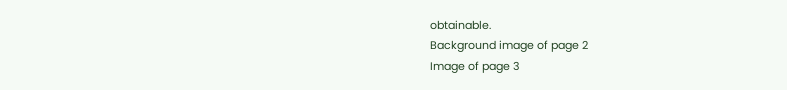obtainable.
Background image of page 2
Image of page 3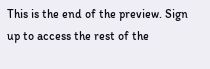This is the end of the preview. Sign up to access the rest of the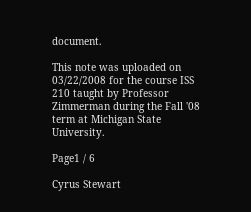document.

This note was uploaded on 03/22/2008 for the course ISS 210 taught by Professor Zimmerman during the Fall '08 term at Michigan State University.

Page1 / 6

Cyrus Stewart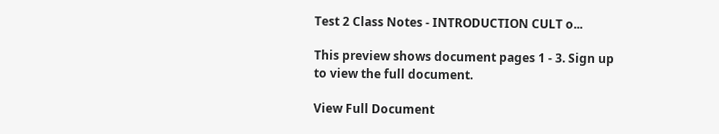Test 2 Class Notes - INTRODUCTION CULT o...

This preview shows document pages 1 - 3. Sign up to view the full document.

View Full Document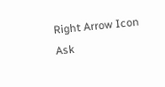Right Arrow Icon
Ask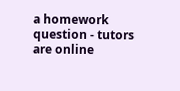a homework question - tutors are online